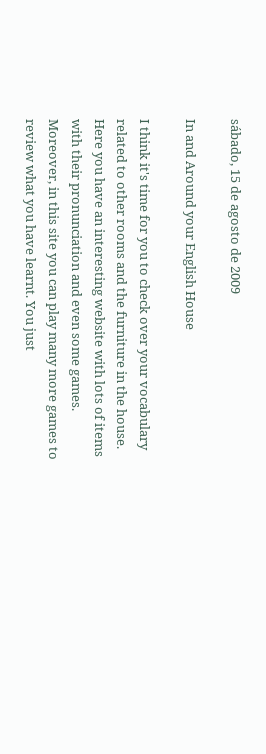sábado, 15 de agosto de 2009

In and Around your English House

I think it's time for you to check over your vocabulary related to other rooms and the furniture in the house. Here you have an interesting website with lots of items with their pronunciation and even some games. Moreover, in this site you can play many more games to review what you have learnt. You just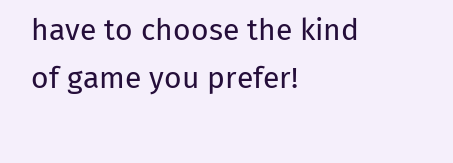have to choose the kind of game you prefer!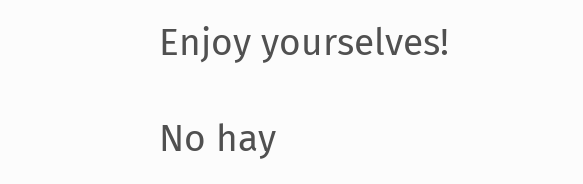Enjoy yourselves!

No hay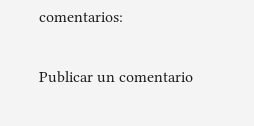comentarios:

Publicar un comentario